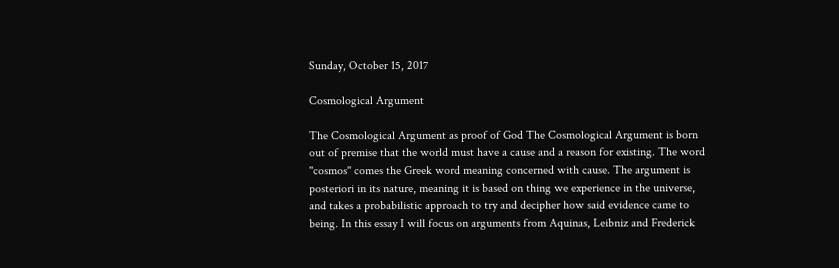Sunday, October 15, 2017

Cosmological Argument

The Cosmological Argument as proof of God The Cosmological Argument is born out of premise that the world must have a cause and a reason for existing. The word ''cosmos'' comes the Greek word meaning concerned with cause. The argument is posteriori in its nature, meaning it is based on thing we experience in the universe, and takes a probabilistic approach to try and decipher how said evidence came to being. In this essay I will focus on arguments from Aquinas, Leibniz and Frederick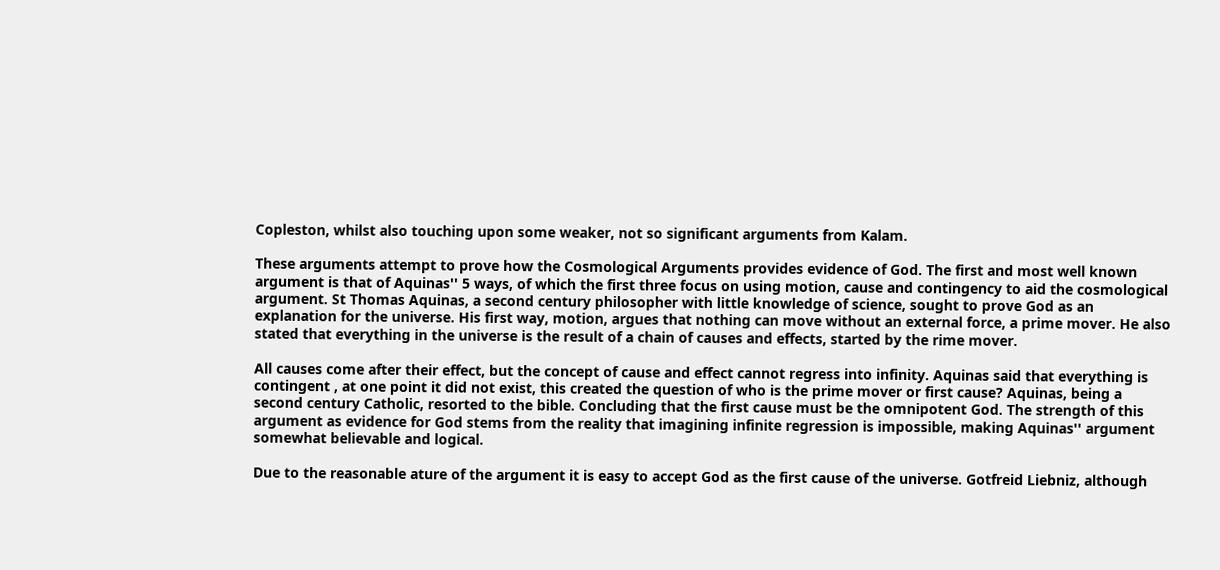Copleston, whilst also touching upon some weaker, not so significant arguments from Kalam.

These arguments attempt to prove how the Cosmological Arguments provides evidence of God. The first and most well known argument is that of Aquinas'' 5 ways, of which the first three focus on using motion, cause and contingency to aid the cosmological argument. St Thomas Aquinas, a second century philosopher with little knowledge of science, sought to prove God as an explanation for the universe. His first way, motion, argues that nothing can move without an external force, a prime mover. He also stated that everything in the universe is the result of a chain of causes and effects, started by the rime mover.

All causes come after their effect, but the concept of cause and effect cannot regress into infinity. Aquinas said that everything is contingent , at one point it did not exist, this created the question of who is the prime mover or first cause? Aquinas, being a second century Catholic, resorted to the bible. Concluding that the first cause must be the omnipotent God. The strength of this argument as evidence for God stems from the reality that imagining infinite regression is impossible, making Aquinas'' argument somewhat believable and logical.

Due to the reasonable ature of the argument it is easy to accept God as the first cause of the universe. Gotfreid Liebniz, although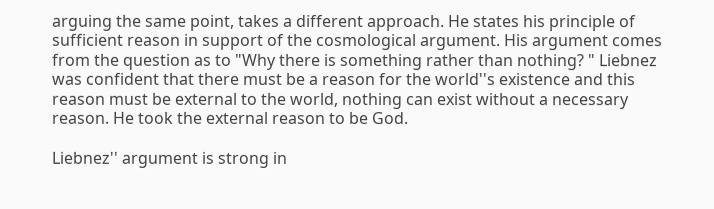arguing the same point, takes a different approach. He states his principle of sufficient reason in support of the cosmological argument. His argument comes from the question as to "Why there is something rather than nothing? " Liebnez was confident that there must be a reason for the world''s existence and this reason must be external to the world, nothing can exist without a necessary reason. He took the external reason to be God.

Liebnez'' argument is strong in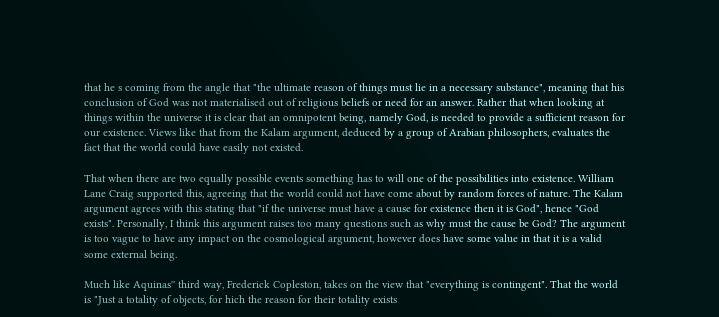that he s coming from the angle that "the ultimate reason of things must lie in a necessary substance", meaning that his conclusion of God was not materialised out of religious beliefs or need for an answer. Rather that when looking at things within the universe it is clear that an omnipotent being, namely God, is needed to provide a sufficient reason for our existence. Views like that from the Kalam argument, deduced by a group of Arabian philosophers, evaluates the fact that the world could have easily not existed.

That when there are two equally possible events something has to will one of the possibilities into existence. William Lane Craig supported this, agreeing that the world could not have come about by random forces of nature. The Kalam argument agrees with this stating that "if the universe must have a cause for existence then it is God", hence "God exists". Personally, I think this argument raises too many questions such as why must the cause be God? The argument is too vague to have any impact on the cosmological argument, however does have some value in that it is a valid some external being.

Much like Aquinas'' third way, Frederick Copleston, takes on the view that "everything is contingent". That the world is "Just a totality of objects, for hich the reason for their totality exists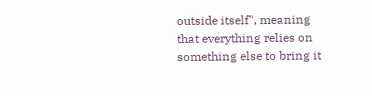outside itself", meaning that everything relies on something else to bring it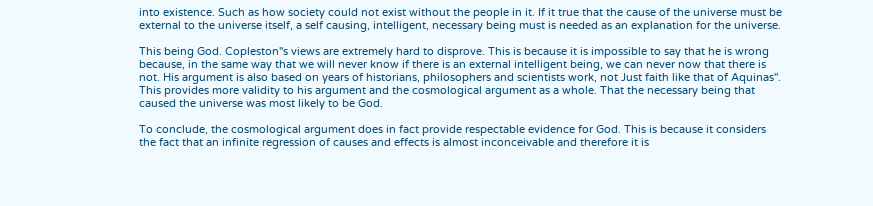into existence. Such as how society could not exist without the people in it. If it true that the cause of the universe must be external to the universe itself, a self causing, intelligent, necessary being must is needed as an explanation for the universe.

This being God. Copleston''s views are extremely hard to disprove. This is because it is impossible to say that he is wrong because, in the same way that we will never know if there is an external intelligent being, we can never now that there is not. His argument is also based on years of historians, philosophers and scientists work, not Just faith like that of Aquinas''. This provides more validity to his argument and the cosmological argument as a whole. That the necessary being that caused the universe was most likely to be God.

To conclude, the cosmological argument does in fact provide respectable evidence for God. This is because it considers the fact that an infinite regression of causes and effects is almost inconceivable and therefore it is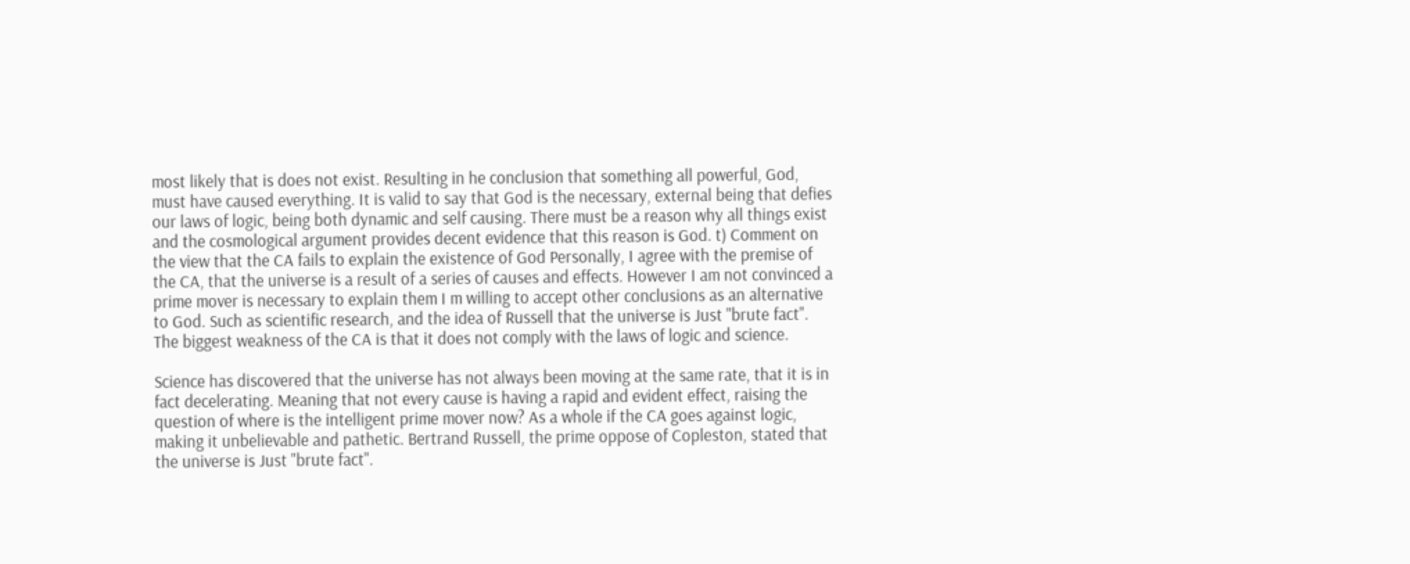most likely that is does not exist. Resulting in he conclusion that something all powerful, God, must have caused everything. It is valid to say that God is the necessary, external being that defies our laws of logic, being both dynamic and self causing. There must be a reason why all things exist and the cosmological argument provides decent evidence that this reason is God. t) Comment on the view that the CA fails to explain the existence of God Personally, I agree with the premise of the CA, that the universe is a result of a series of causes and effects. However I am not convinced a prime mover is necessary to explain them I m willing to accept other conclusions as an alternative to God. Such as scientific research, and the idea of Russell that the universe is Just "brute fact". The biggest weakness of the CA is that it does not comply with the laws of logic and science.

Science has discovered that the universe has not always been moving at the same rate, that it is in fact decelerating. Meaning that not every cause is having a rapid and evident effect, raising the question of where is the intelligent prime mover now? As a whole if the CA goes against logic, making it unbelievable and pathetic. Bertrand Russell, the prime oppose of Copleston, stated that the universe is Just "brute fact".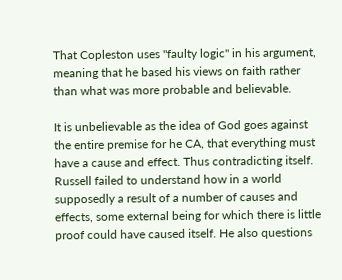That Copleston uses "faulty logic" in his argument, meaning that he based his views on faith rather than what was more probable and believable.

It is unbelievable as the idea of God goes against the entire premise for he CA, that everything must have a cause and effect. Thus contradicting itself. Russell failed to understand how in a world supposedly a result of a number of causes and effects, some external being for which there is little proof could have caused itself. He also questions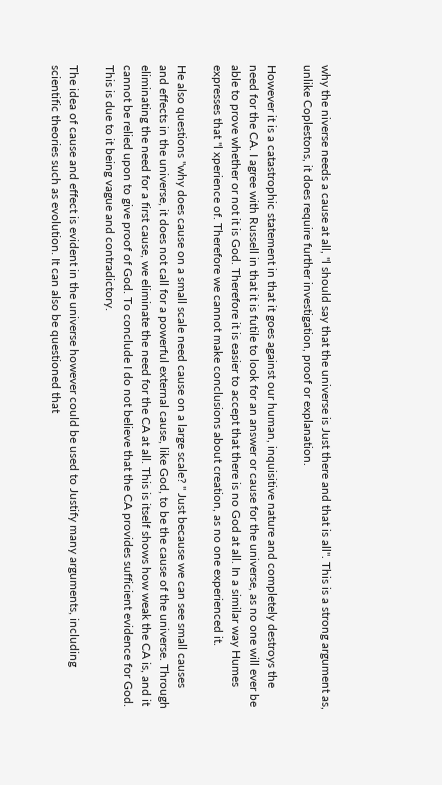why the niverse needs a cause at all, "l should say that the universe is Just there and that is all". This is a strong argument as, unlike Coplestons, it does require further investigation, proof or explanation.

However it is a catastrophic statement in that it goes against our human, inquisitive nature and completely destroys the need for the CA. I agree with Russell in that it is futile to look for an answer or cause for the universe, as no one will ever be able to prove whether or not it is God. Therefore it is easier to accept that there is no God at all. In a similar way Humes expresses that "l xperience of. Therefore we cannot make conclusions about creation, as no one experienced it.

He also questions "why does cause on a small scale need cause on a large scale? " Just because we can see small causes and effects in the universe, it does not call for a powerful external cause, like God, to be the cause of the universe. Through eliminating the need for a first cause, we eliminate the need for the CA at all. This is itself shows how weak the CA is, and it cannot be relied upon to give proof of God. To conclude I do not believe that the CA provides sufficient evidence for God. This is due to it being vague and contradictory.

The idea of cause and effect is evident in the universe however could be used to Justify many arguments, including scientific theories such as evolution. It can also be questioned that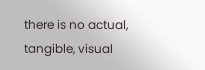there is no actual, tangible, visual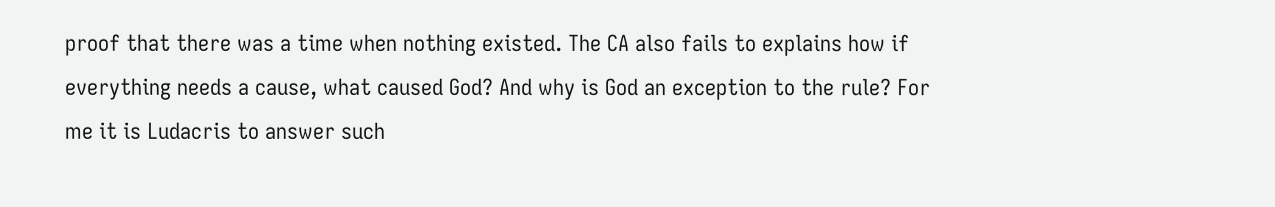proof that there was a time when nothing existed. The CA also fails to explains how if everything needs a cause, what caused God? And why is God an exception to the rule? For me it is Ludacris to answer such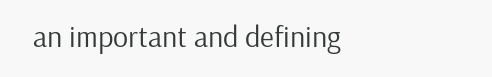an important and defining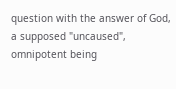question with the answer of God, a supposed "uncaused", omnipotent being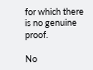for which there is no genuine proof.

No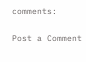comments:

Post a Comment